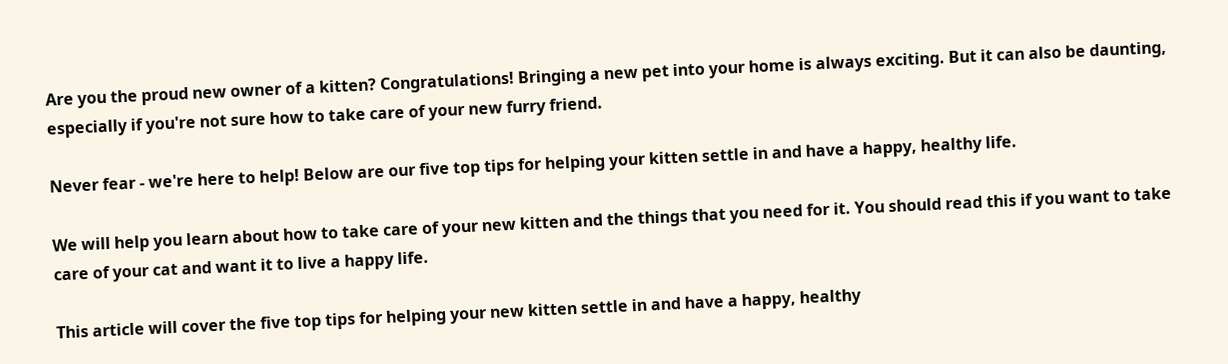Are you the proud new owner of a kitten? Congratulations! Bringing a new pet into your home is always exciting. But it can also be daunting, especially if you're not sure how to take care of your new furry friend.

Never fear - we're here to help! Below are our five top tips for helping your kitten settle in and have a happy, healthy life.

We will help you learn about how to take care of your new kitten and the things that you need for it. You should read this if you want to take care of your cat and want it to live a happy life.

This article will cover the five top tips for helping your new kitten settle in and have a happy, healthy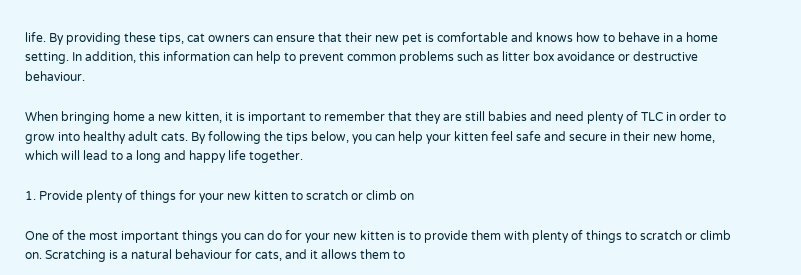life. By providing these tips, cat owners can ensure that their new pet is comfortable and knows how to behave in a home setting. In addition, this information can help to prevent common problems such as litter box avoidance or destructive behaviour.

When bringing home a new kitten, it is important to remember that they are still babies and need plenty of TLC in order to grow into healthy adult cats. By following the tips below, you can help your kitten feel safe and secure in their new home, which will lead to a long and happy life together.

1. Provide plenty of things for your new kitten to scratch or climb on

One of the most important things you can do for your new kitten is to provide them with plenty of things to scratch or climb on. Scratching is a natural behaviour for cats, and it allows them to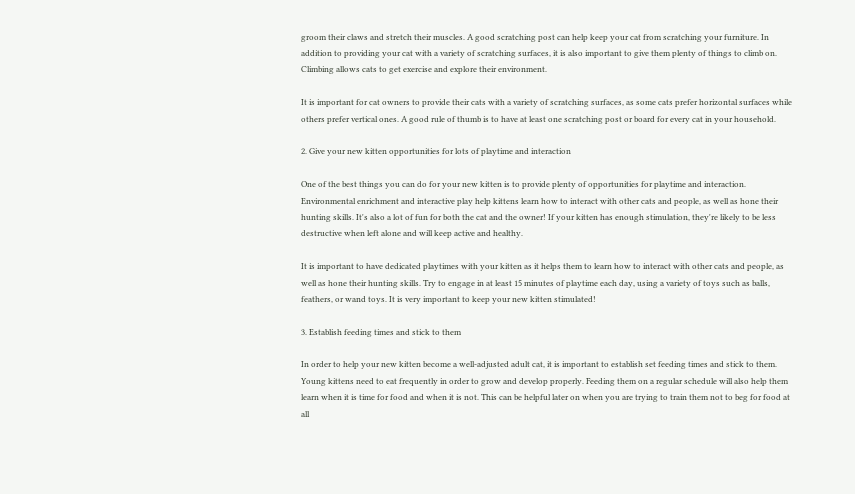groom their claws and stretch their muscles. A good scratching post can help keep your cat from scratching your furniture. In addition to providing your cat with a variety of scratching surfaces, it is also important to give them plenty of things to climb on. Climbing allows cats to get exercise and explore their environment.

It is important for cat owners to provide their cats with a variety of scratching surfaces, as some cats prefer horizontal surfaces while others prefer vertical ones. A good rule of thumb is to have at least one scratching post or board for every cat in your household.

2. Give your new kitten opportunities for lots of playtime and interaction

One of the best things you can do for your new kitten is to provide plenty of opportunities for playtime and interaction. Environmental enrichment and interactive play help kittens learn how to interact with other cats and people, as well as hone their hunting skills. It's also a lot of fun for both the cat and the owner! If your kitten has enough stimulation, they're likely to be less destructive when left alone and will keep active and healthy.

It is important to have dedicated playtimes with your kitten as it helps them to learn how to interact with other cats and people, as well as hone their hunting skills. Try to engage in at least 15 minutes of playtime each day, using a variety of toys such as balls, feathers, or wand toys. It is very important to keep your new kitten stimulated!

3. Establish feeding times and stick to them

In order to help your new kitten become a well-adjusted adult cat, it is important to establish set feeding times and stick to them. Young kittens need to eat frequently in order to grow and develop properly. Feeding them on a regular schedule will also help them learn when it is time for food and when it is not. This can be helpful later on when you are trying to train them not to beg for food at all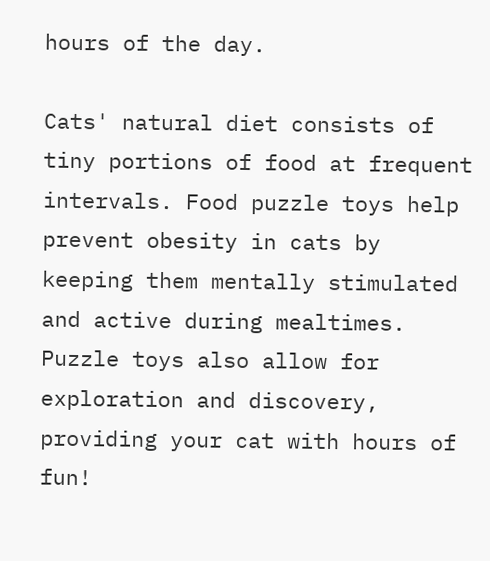hours of the day.

Cats' natural diet consists of tiny portions of food at frequent intervals. Food puzzle toys help prevent obesity in cats by keeping them mentally stimulated and active during mealtimes. Puzzle toys also allow for exploration and discovery, providing your cat with hours of fun!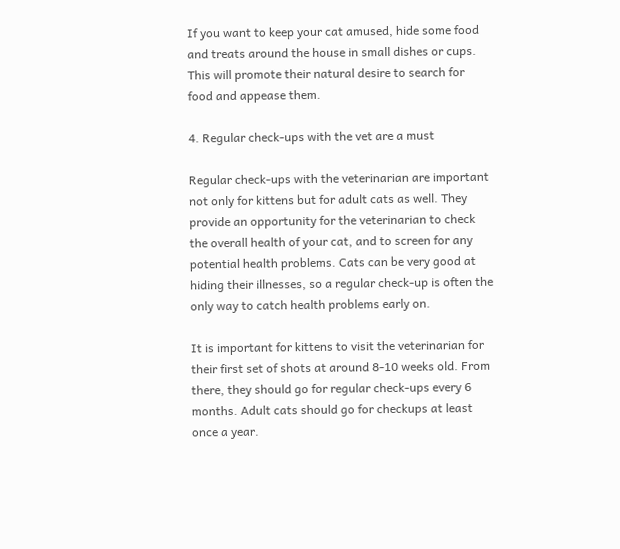If you want to keep your cat amused, hide some food and treats around the house in small dishes or cups. This will promote their natural desire to search for food and appease them.

4. Regular check-ups with the vet are a must

Regular check-ups with the veterinarian are important not only for kittens but for adult cats as well. They provide an opportunity for the veterinarian to check the overall health of your cat, and to screen for any potential health problems. Cats can be very good at hiding their illnesses, so a regular check-up is often the only way to catch health problems early on.

It is important for kittens to visit the veterinarian for their first set of shots at around 8-10 weeks old. From there, they should go for regular check-ups every 6 months. Adult cats should go for checkups at least once a year.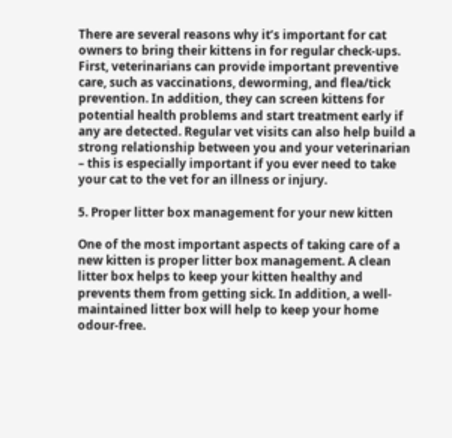There are several reasons why it’s important for cat owners to bring their kittens in for regular check-ups. First, veterinarians can provide important preventive care, such as vaccinations, deworming, and flea/tick prevention. In addition, they can screen kittens for potential health problems and start treatment early if any are detected. Regular vet visits can also help build a strong relationship between you and your veterinarian – this is especially important if you ever need to take your cat to the vet for an illness or injury.

5. Proper litter box management for your new kitten

One of the most important aspects of taking care of a new kitten is proper litter box management. A clean litter box helps to keep your kitten healthy and prevents them from getting sick. In addition, a well-maintained litter box will help to keep your home odour-free.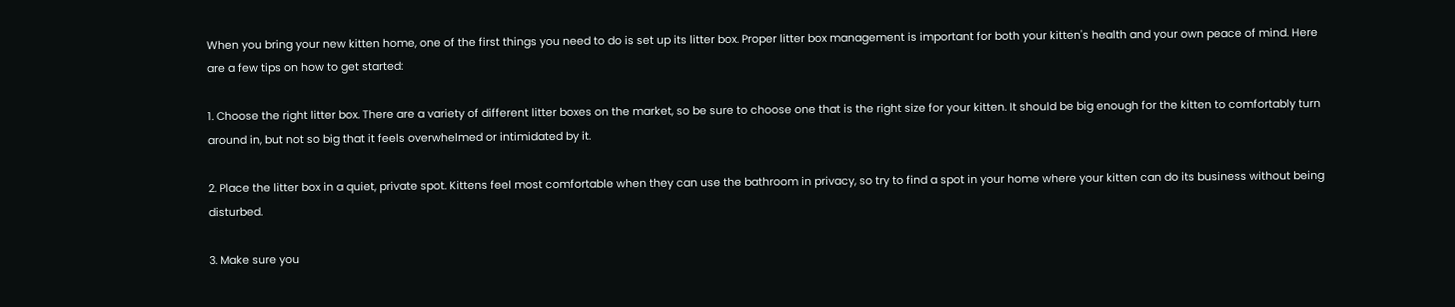When you bring your new kitten home, one of the first things you need to do is set up its litter box. Proper litter box management is important for both your kitten's health and your own peace of mind. Here are a few tips on how to get started:

1. Choose the right litter box. There are a variety of different litter boxes on the market, so be sure to choose one that is the right size for your kitten. It should be big enough for the kitten to comfortably turn around in, but not so big that it feels overwhelmed or intimidated by it.

2. Place the litter box in a quiet, private spot. Kittens feel most comfortable when they can use the bathroom in privacy, so try to find a spot in your home where your kitten can do its business without being disturbed.

3. Make sure you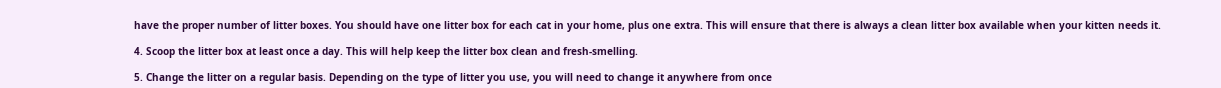have the proper number of litter boxes. You should have one litter box for each cat in your home, plus one extra. This will ensure that there is always a clean litter box available when your kitten needs it.

4. Scoop the litter box at least once a day. This will help keep the litter box clean and fresh-smelling.

5. Change the litter on a regular basis. Depending on the type of litter you use, you will need to change it anywhere from once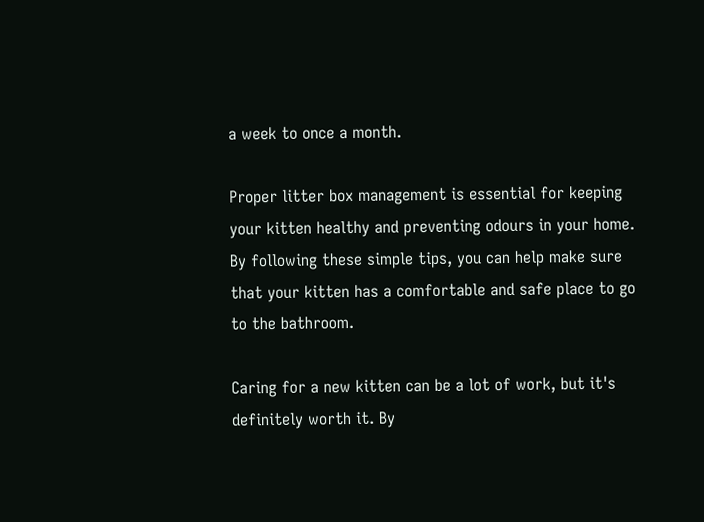a week to once a month.

Proper litter box management is essential for keeping your kitten healthy and preventing odours in your home. By following these simple tips, you can help make sure that your kitten has a comfortable and safe place to go to the bathroom.

Caring for a new kitten can be a lot of work, but it's definitely worth it. By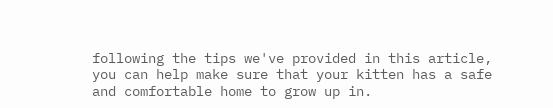following the tips we've provided in this article, you can help make sure that your kitten has a safe and comfortable home to grow up in.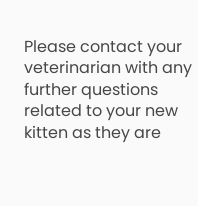Please contact your veterinarian with any further questions related to your new kitten as they are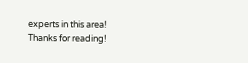experts in this area! Thanks for reading!